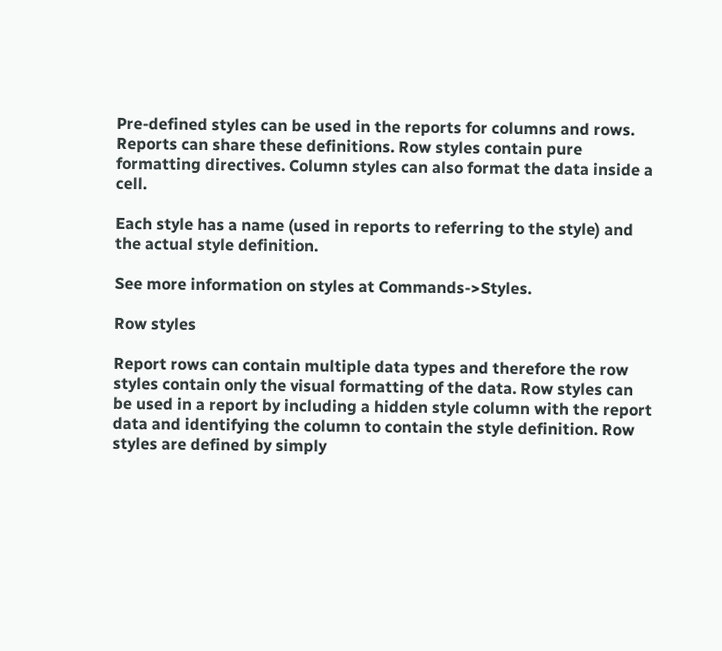Pre-defined styles can be used in the reports for columns and rows. Reports can share these definitions. Row styles contain pure formatting directives. Column styles can also format the data inside a cell.

Each style has a name (used in reports to referring to the style) and the actual style definition.

See more information on styles at Commands->Styles.

Row styles

Report rows can contain multiple data types and therefore the row styles contain only the visual formatting of the data. Row styles can be used in a report by including a hidden style column with the report data and identifying the column to contain the style definition. Row styles are defined by simply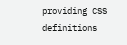providing CSS definitions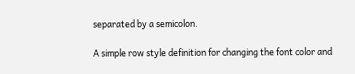separated by a semicolon.

A simple row style definition for changing the font color and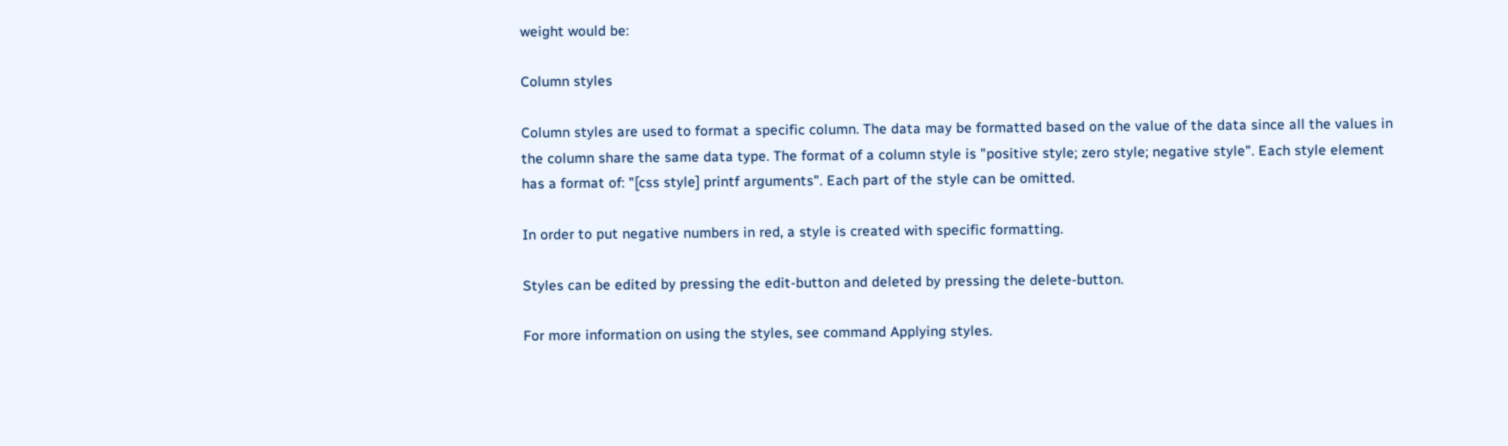weight would be:

Column styles

Column styles are used to format a specific column. The data may be formatted based on the value of the data since all the values in the column share the same data type. The format of a column style is "positive style; zero style; negative style". Each style element has a format of: "[css style] printf arguments". Each part of the style can be omitted.

In order to put negative numbers in red, a style is created with specific formatting.

Styles can be edited by pressing the edit-button and deleted by pressing the delete-button.

For more information on using the styles, see command Applying styles.